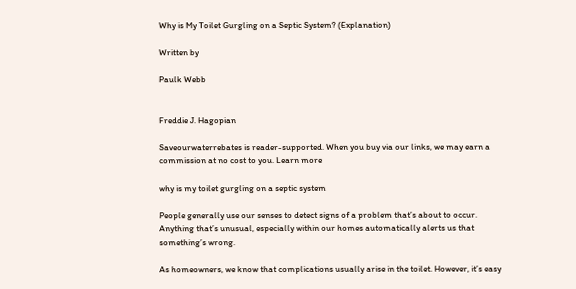Why is My Toilet Gurgling on a Septic System? (Explanation)

Written by

Paulk Webb


Freddie J. Hagopian

Saveourwaterrebates is reader-supported. When you buy via our links, we may earn a commission at no cost to you. Learn more

why is my toilet gurgling on a septic system

People generally use our senses to detect signs of a problem that’s about to occur. Anything that’s unusual, especially within our homes automatically alerts us that something’s wrong.

As homeowners, we know that complications usually arise in the toilet. However, it’s easy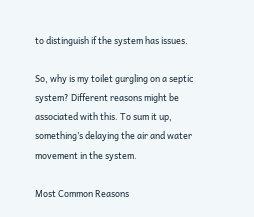to distinguish if the system has issues.

So, why is my toilet gurgling on a septic system? Different reasons might be associated with this. To sum it up, something’s delaying the air and water movement in the system.

Most Common Reasons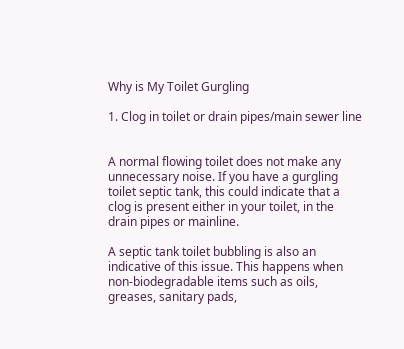Why is My Toilet Gurgling

1. Clog in toilet or drain pipes/main sewer line


A normal flowing toilet does not make any unnecessary noise. If you have a gurgling toilet septic tank, this could indicate that a clog is present either in your toilet, in the drain pipes or mainline.

A septic tank toilet bubbling is also an indicative of this issue. This happens when non-biodegradable items such as oils, greases, sanitary pads,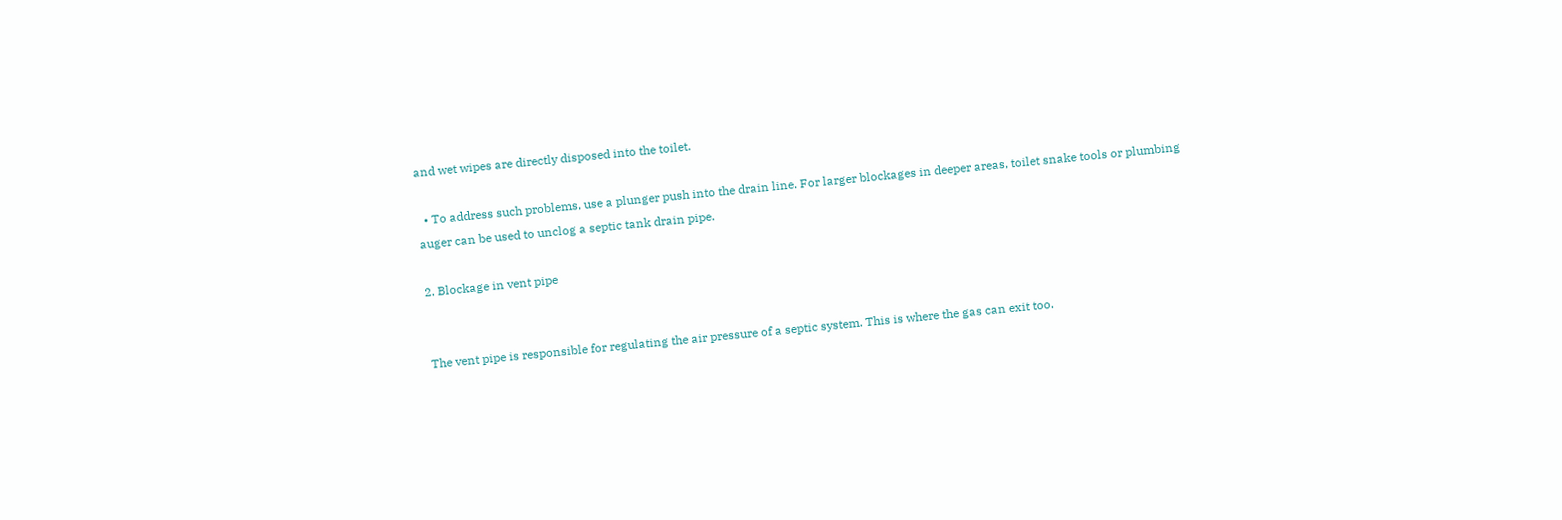and wet wipes are directly disposed into the toilet.

  • To address such problems, use a plunger push into the drain line. For larger blockages in deeper areas, toilet snake tools or plumbing auger can be used to unclog a septic tank drain pipe.

2. Blockage in vent pipe


The vent pipe is responsible for regulating the air pressure of a septic system. This is where the gas can exit too.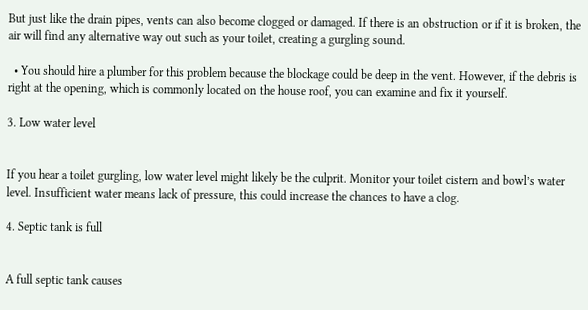But just like the drain pipes, vents can also become clogged or damaged. If there is an obstruction or if it is broken, the air will find any alternative way out such as your toilet, creating a gurgling sound.

  • You should hire a plumber for this problem because the blockage could be deep in the vent. However, if the debris is right at the opening, which is commonly located on the house roof, you can examine and fix it yourself.

3. Low water level


If you hear a toilet gurgling, low water level might likely be the culprit. Monitor your toilet cistern and bowl’s water level. Insufficient water means lack of pressure, this could increase the chances to have a clog.

4. Septic tank is full


A full septic tank causes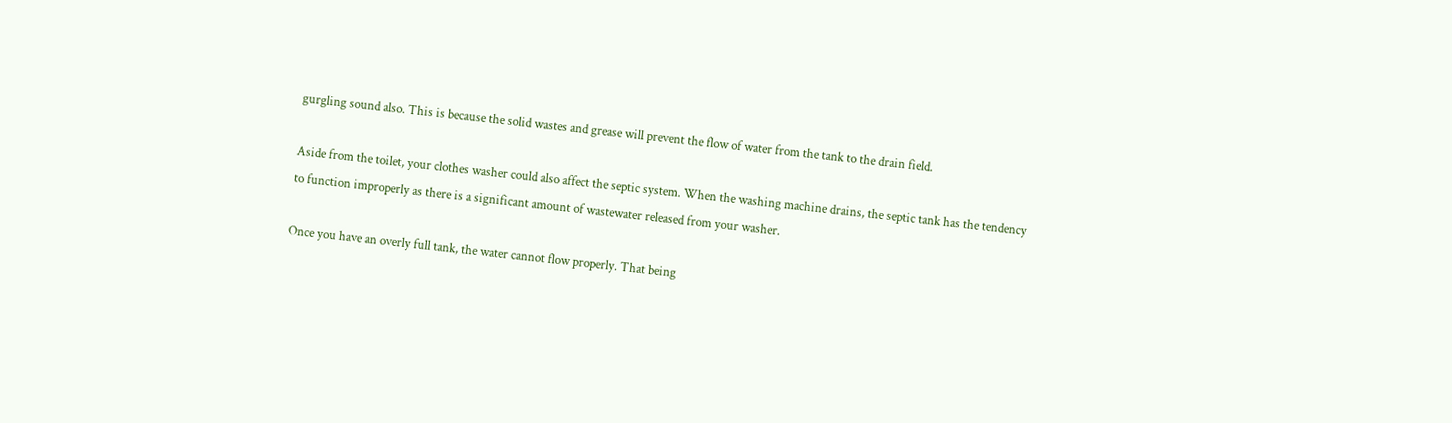gurgling sound also. This is because the solid wastes and grease will prevent the flow of water from the tank to the drain field.

Aside from the toilet, your clothes washer could also affect the septic system. When the washing machine drains, the septic tank has the tendency to function improperly as there is a significant amount of wastewater released from your washer.

Once you have an overly full tank, the water cannot flow properly. That being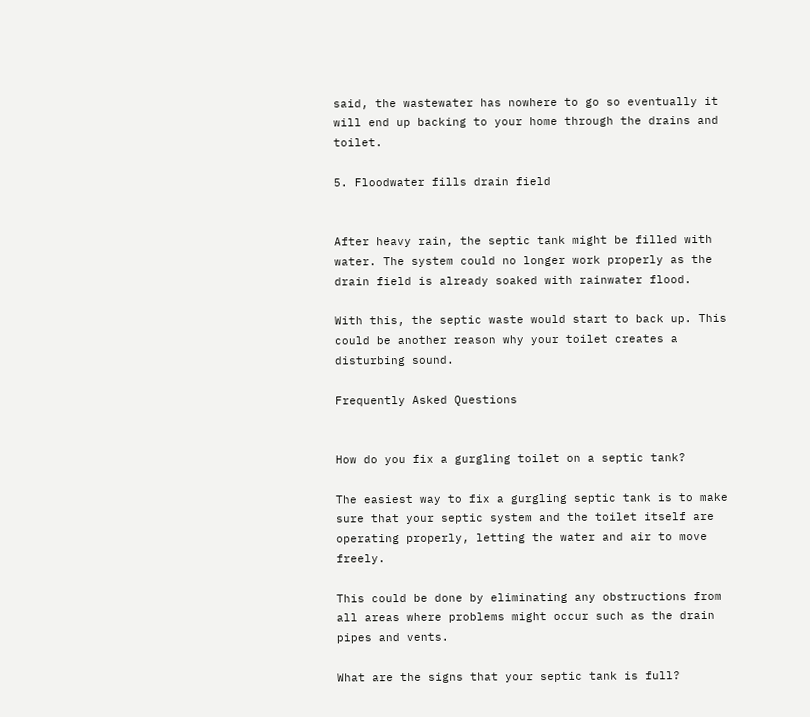said, the wastewater has nowhere to go so eventually it will end up backing to your home through the drains and toilet.

5. Floodwater fills drain field


After heavy rain, the septic tank might be filled with water. The system could no longer work properly as the drain field is already soaked with rainwater flood.

With this, the septic waste would start to back up. This could be another reason why your toilet creates a disturbing sound.

Frequently Asked Questions


How do you fix a gurgling toilet on a septic tank?

The easiest way to fix a gurgling septic tank is to make sure that your septic system and the toilet itself are operating properly, letting the water and air to move freely.

This could be done by eliminating any obstructions from all areas where problems might occur such as the drain pipes and vents.

What are the signs that your septic tank is full?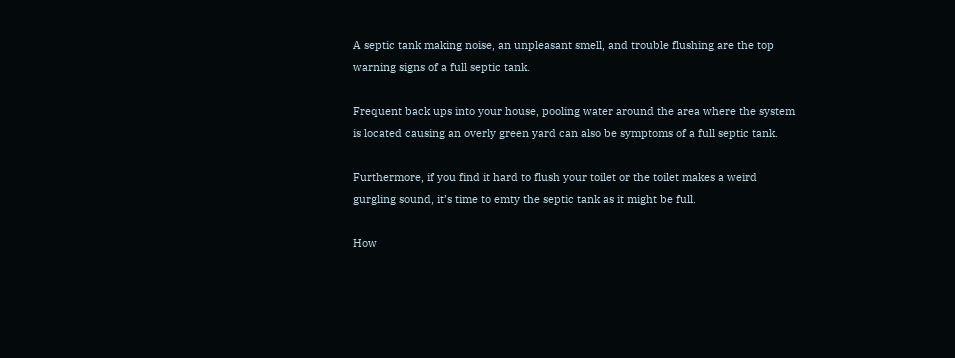A septic tank making noise, an unpleasant smell, and trouble flushing are the top warning signs of a full septic tank.

Frequent back ups into your house, pooling water around the area where the system is located causing an overly green yard can also be symptoms of a full septic tank.

Furthermore, if you find it hard to flush your toilet or the toilet makes a weird gurgling sound, it’s time to emty the septic tank as it might be full.

How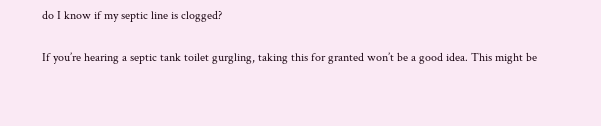do I know if my septic line is clogged?

If you’re hearing a septic tank toilet gurgling, taking this for granted won’t be a good idea. This might be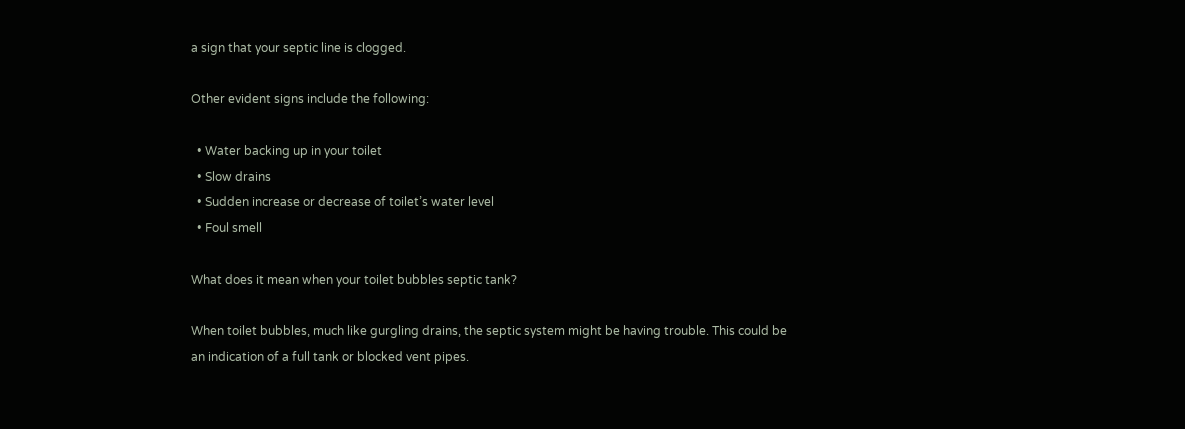a sign that your septic line is clogged.

Other evident signs include the following:

  • Water backing up in your toilet
  • Slow drains
  • Sudden increase or decrease of toilet’s water level
  • Foul smell

What does it mean when your toilet bubbles septic tank?

When toilet bubbles, much like gurgling drains, the septic system might be having trouble. This could be an indication of a full tank or blocked vent pipes.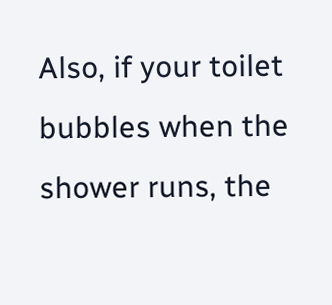Also, if your toilet bubbles when the shower runs, the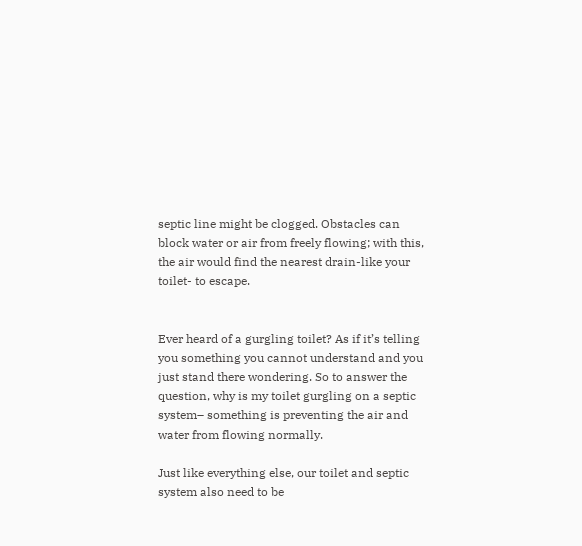septic line might be clogged. Obstacles can block water or air from freely flowing; with this, the air would find the nearest drain-like your toilet- to escape.


Ever heard of a gurgling toilet? As if it’s telling you something you cannot understand and you just stand there wondering. So to answer the question, why is my toilet gurgling on a septic system– something is preventing the air and water from flowing normally.

Just like everything else, our toilet and septic system also need to be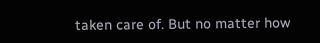taken care of. But no matter how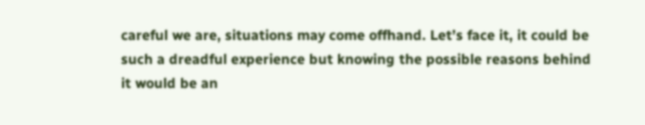careful we are, situations may come offhand. Let’s face it, it could be such a dreadful experience but knowing the possible reasons behind it would be an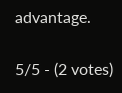advantage.

5/5 - (2 votes)